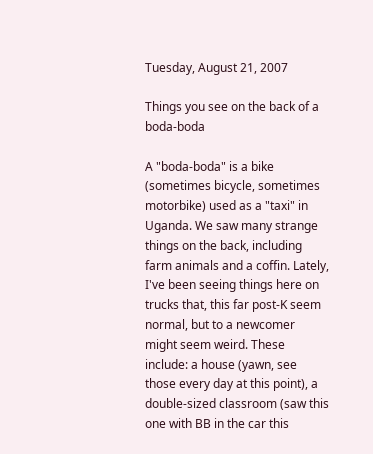Tuesday, August 21, 2007

Things you see on the back of a boda-boda

A "boda-boda" is a bike (sometimes bicycle, sometimes motorbike) used as a "taxi" in Uganda. We saw many strange things on the back, including farm animals and a coffin. Lately, I've been seeing things here on trucks that, this far post-K seem normal, but to a newcomer might seem weird. These include: a house (yawn, see those every day at this point), a double-sized classroom (saw this one with BB in the car this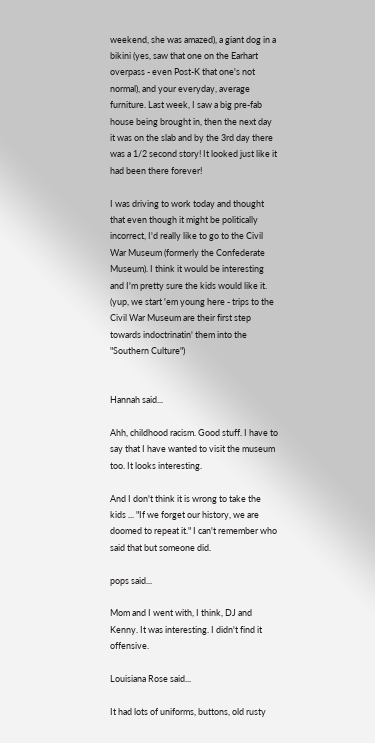weekend, she was amazed), a giant dog in a bikini (yes, saw that one on the Earhart overpass - even Post-K that one's not normal), and your everyday, average furniture. Last week, I saw a big pre-fab house being brought in, then the next day it was on the slab and by the 3rd day there was a 1/2 second story! It looked just like it had been there forever!

I was driving to work today and thought that even though it might be politically incorrect, I'd really like to go to the Civil War Museum (formerly the Confederate Museum). I think it would be interesting and I'm pretty sure the kids would like it. (yup, we start 'em young here - trips to the Civil War Museum are their first step towards indoctrinatin' them into the "Southern Culture")


Hannah said...

Ahh, childhood racism. Good stuff. I have to say that I have wanted to visit the museum too. It looks interesting.

And I don't think it is wrong to take the kids ... "If we forget our history, we are doomed to repeat it." I can't remember who said that but someone did.

pops said...

Mom and I went with, I think, DJ and Kenny. It was interesting. I didn't find it offensive.

Louisiana Rose said...

It had lots of uniforms, buttons, old rusty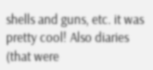shells and guns, etc. it was pretty cool! Also diaries (that were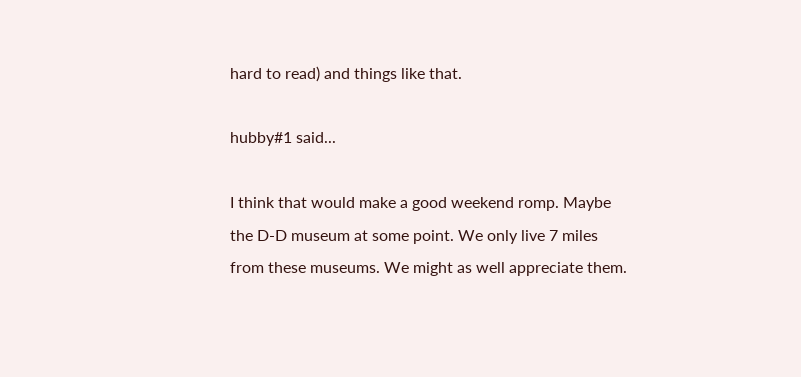hard to read) and things like that.

hubby#1 said...

I think that would make a good weekend romp. Maybe the D-D museum at some point. We only live 7 miles from these museums. We might as well appreciate them.